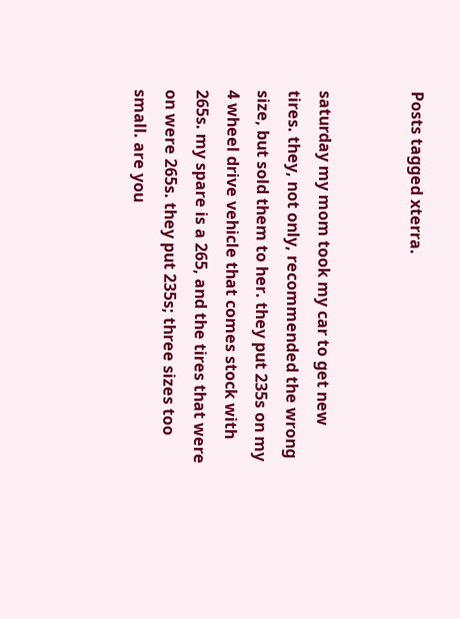Posts tagged xterra.


saturday my mom took my car to get new tires. they, not only, recommended the wrong size, but sold them to her. they put 235s on my 4 wheel drive vehicle that comes stock with 265s. my spare is a 265, and the tires that were on were 265s. they put 235s; three sizes too small. are you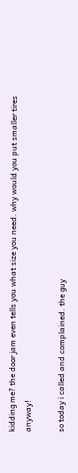kidding me? the door jam even tells you what size you need. why would you put smaller tires anyway!

so today i called and complained. the guy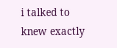i talked to knew exactly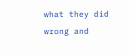what they did wrong and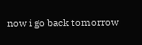now i go back tomorrow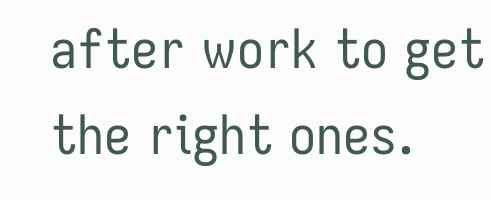after work to get the right ones.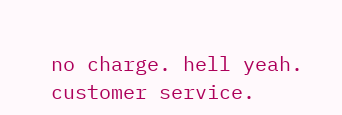no charge. hell yeah. customer service.